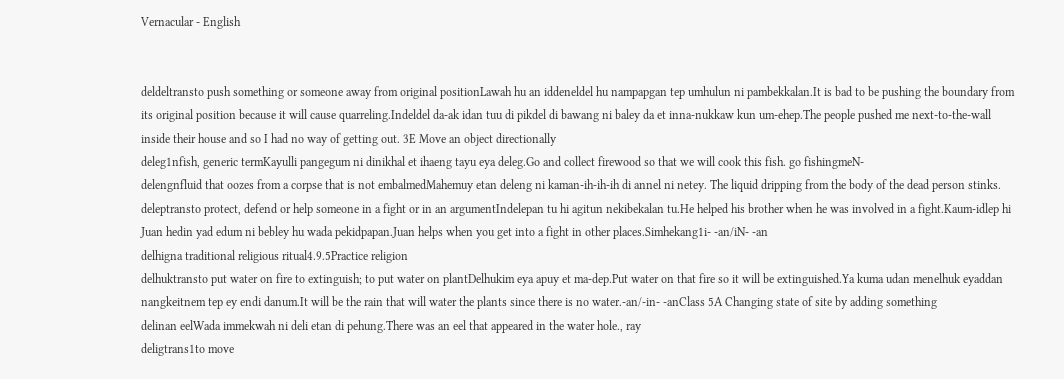Vernacular - English


deldeltransto push something or someone away from original positionLawah hu an iddeneldel hu nampapgan tep umhulun ni pambekkalan.It is bad to be pushing the boundary from its original position because it will cause quarreling.Indeldel da-ak idan tuu di pikdel di bawang ni baley da et inna-nukkaw kun um-ehep.The people pushed me next-to-the-wall inside their house and so I had no way of getting out. 3E Move an object directionally
deleg1nfish, generic termKayulli pangegum ni dinikhal et ihaeng tayu eya deleg.Go and collect firewood so that we will cook this fish. go fishingmeN-
delengnfluid that oozes from a corpse that is not embalmedMahemuy etan deleng ni kaman-ih-ih-ih di annel ni netey. The liquid dripping from the body of the dead person stinks.
deleptransto protect, defend or help someone in a fight or in an argumentIndelepan tu hi agitun nekibekalan tu.He helped his brother when he was involved in a fight.Kaum-idlep hi Juan hedin yad edum ni bebley hu wada pekidpapan.Juan helps when you get into a fight in other places.Simhekang1i- -an/iN- -an
delhigna traditional religious ritual4.9.5Practice religion
delhuktransto put water on fire to extinguish; to put water on plantDelhukim eya apuy et ma-dep.Put water on that fire so it will be extinguished.Ya kuma udan menelhuk eyaddan nangkeitnem tep ey endi danum.It will be the rain that will water the plants since there is no water.-an/-in- -anClass 5A Changing state of site by adding something
delinan eelWada immekwah ni deli etan di pehung.There was an eel that appeared in the water hole., ray
deligtrans1to move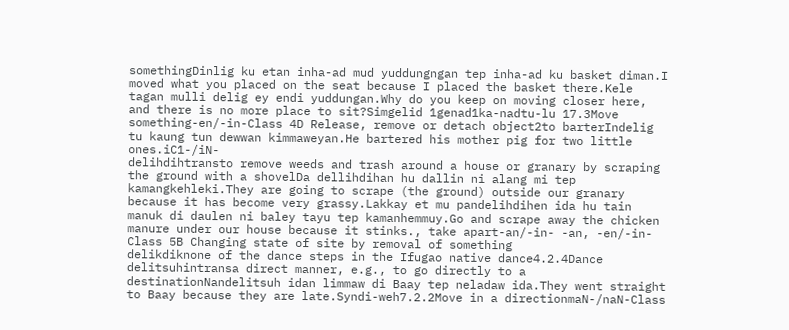somethingDinlig ku etan inha-ad mud yuddungngan tep inha-ad ku basket diman.I moved what you placed on the seat because I placed the basket there.Kele tagan mulli delig ey endi yuddungan.Why do you keep on moving closer here, and there is no more place to sit?Simgelid 1genad1ka-nadtu-lu 17.3Move something-en/-in-Class 4D Release, remove or detach object2to barterIndelig tu kaung tun dewwan kimmaweyan.He bartered his mother pig for two little ones.iC1-/iN-
delihdihtransto remove weeds and trash around a house or granary by scraping the ground with a shovelDa dellihdihan hu dallin ni alang mi tep kamangkehleki.They are going to scrape (the ground) outside our granary because it has become very grassy.Lakkay et mu pandelihdihen ida hu tain manuk di daulen ni baley tayu tep kamanhemmuy.Go and scrape away the chicken manure under our house because it stinks., take apart-an/-in- -an, -en/-in-Class 5B Changing state of site by removal of something
delikdiknone of the dance steps in the Ifugao native dance4.2.4Dance
delitsuhintransa direct manner, e.g., to go directly to a destinationNandelitsuh idan limmaw di Baay tep neladaw ida.They went straight to Baay because they are late.Syndi-weh7.2.2Move in a directionmaN-/naN-Class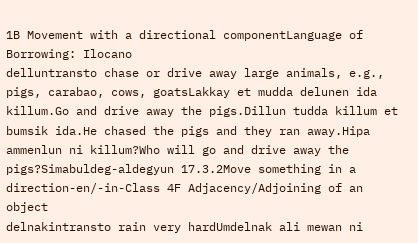1B Movement with a directional componentLanguage of Borrowing: Ilocano
delluntransto chase or drive away large animals, e.g., pigs, carabao, cows, goatsLakkay et mudda delunen ida killum.Go and drive away the pigs.Dillun tudda killum et bumsik ida.He chased the pigs and they ran away.Hipa ammenlun ni killum?Who will go and drive away the pigs?Simabuldeg-aldegyun 17.3.2Move something in a direction-en/-in-Class 4F Adjacency/Adjoining of an object
delnakintransto rain very hardUmdelnak ali mewan ni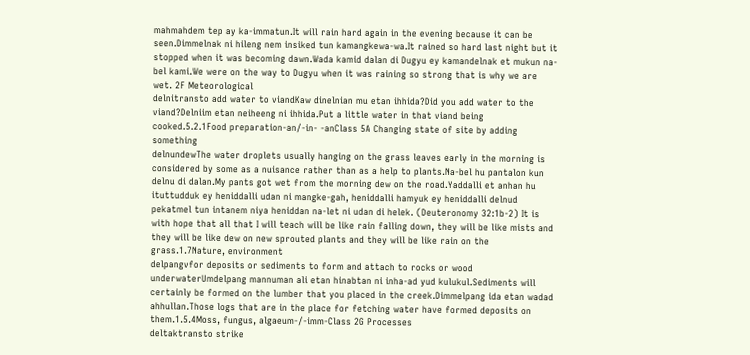mahmahdem tep ay ka-immatun.It will rain hard again in the evening because it can be seen.Dimmelnak ni hileng nem insiked tun kamangkewa-wa.It rained so hard last night but it stopped when it was becoming dawn.Wada kamid dalan di Dugyu ey kamandelnak et mukun na-bel kami.We were on the way to Dugyu when it was raining so strong that is why we are wet. 2F Meteorological
delnitransto add water to viandKaw dinelnian mu etan ihhida?Did you add water to the viand?Delniim etan neiheeng ni ihhida.Put a little water in that viand being cooked.5.2.1Food preparation-an/-in- -anClass 5A Changing state of site by adding something
delnundewThe water droplets usually hanging on the grass leaves early in the morning is considered by some as a nuisance rather than as a help to plants.Na-bel hu pantalon kun delnu di dalan.My pants got wet from the morning dew on the road.Yaddalli et anhan hu ituttudduk ey heniddalli udan ni mangke-gah, heniddalli hamyuk ey heniddalli delnud pekatmel tun intanem niya heniddan na-let ni udan di helek. (Deuteronomy 32:1b-2) It is with hope that all that I will teach will be like rain falling down, they will be like mists and they will be like dew on new sprouted plants and they will be like rain on the grass.1.7Nature, environment
delpangvfor deposits or sediments to form and attach to rocks or wood underwaterUmdelpang mannuman ali etan hinabtan ni inha-ad yud kulukul.Sediments will certainly be formed on the lumber that you placed in the creek.Dimmelpang ida etan wadad ahhullan.Those logs that are in the place for fetching water have formed deposits on them.1.5.4Moss, fungus, algaeum-/-imm-Class 2G Processes
deltaktransto strike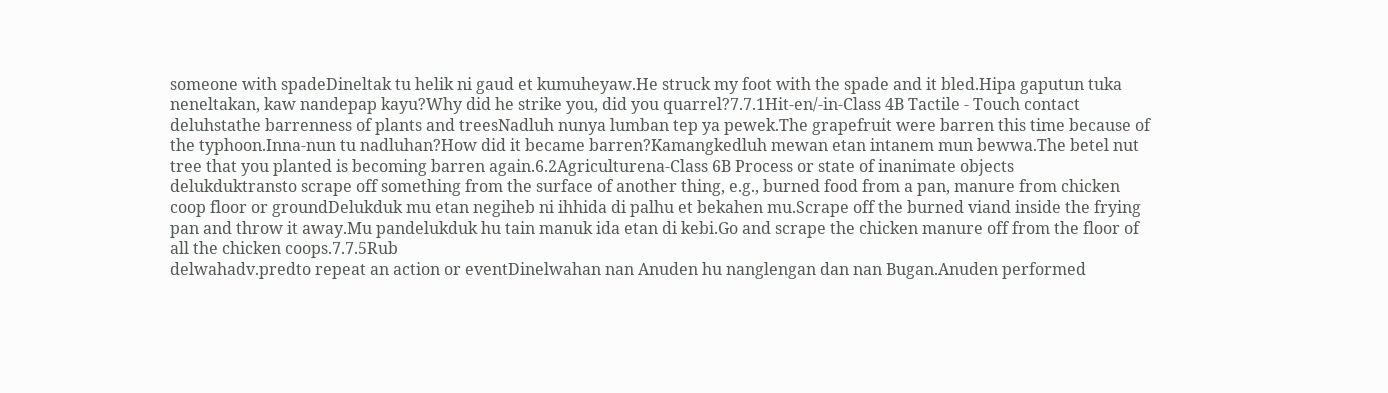someone with spadeDineltak tu helik ni gaud et kumuheyaw.He struck my foot with the spade and it bled.Hipa gaputun tuka neneltakan, kaw nandepap kayu?Why did he strike you, did you quarrel?7.7.1Hit-en/-in-Class 4B Tactile - Touch contact
deluhstathe barrenness of plants and treesNadluh nunya lumban tep ya pewek.The grapefruit were barren this time because of the typhoon.Inna-nun tu nadluhan?How did it became barren?Kamangkedluh mewan etan intanem mun bewwa.The betel nut tree that you planted is becoming barren again.6.2Agriculturena-Class 6B Process or state of inanimate objects
delukduktransto scrape off something from the surface of another thing, e.g., burned food from a pan, manure from chicken coop floor or groundDelukduk mu etan negiheb ni ihhida di palhu et bekahen mu.Scrape off the burned viand inside the frying pan and throw it away.Mu pandelukduk hu tain manuk ida etan di kebi.Go and scrape the chicken manure off from the floor of all the chicken coops.7.7.5Rub
delwahadv.predto repeat an action or eventDinelwahan nan Anuden hu nanglengan dan nan Bugan.Anuden performed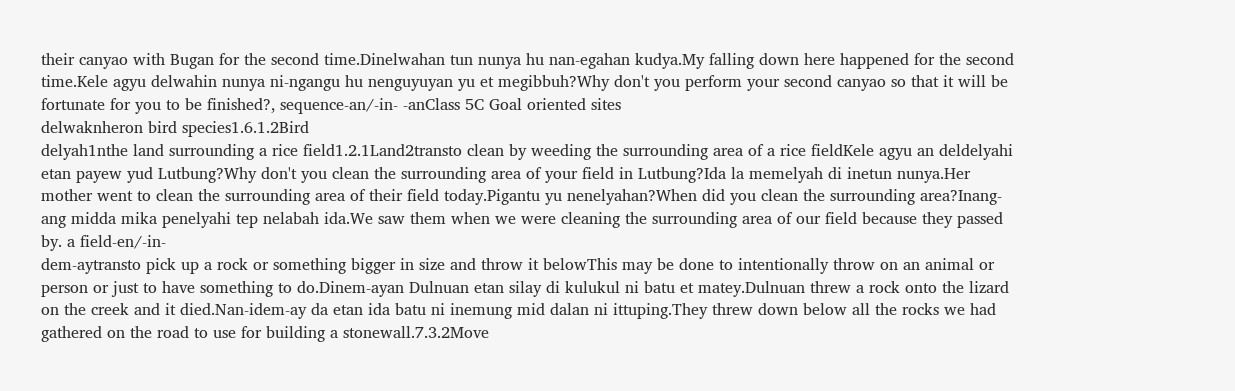their canyao with Bugan for the second time.Dinelwahan tun nunya hu nan-egahan kudya.My falling down here happened for the second time.Kele agyu delwahin nunya ni-ngangu hu nenguyuyan yu et megibbuh?Why don't you perform your second canyao so that it will be fortunate for you to be finished?, sequence-an/-in- -anClass 5C Goal oriented sites
delwaknheron bird species1.6.1.2Bird
delyah1nthe land surrounding a rice field1.2.1Land2transto clean by weeding the surrounding area of a rice fieldKele agyu an deldelyahi etan payew yud Lutbung?Why don't you clean the surrounding area of your field in Lutbung?Ida la memelyah di inetun nunya.Her mother went to clean the surrounding area of their field today.Pigantu yu nenelyahan?When did you clean the surrounding area?Inang-ang midda mika penelyahi tep nelabah ida.We saw them when we were cleaning the surrounding area of our field because they passed by. a field-en/-in-
dem-aytransto pick up a rock or something bigger in size and throw it belowThis may be done to intentionally throw on an animal or person or just to have something to do.Dinem-ayan Dulnuan etan silay di kulukul ni batu et matey.Dulnuan threw a rock onto the lizard on the creek and it died.Nan-idem-ay da etan ida batu ni inemung mid dalan ni ittuping.They threw down below all the rocks we had gathered on the road to use for building a stonewall.7.3.2Move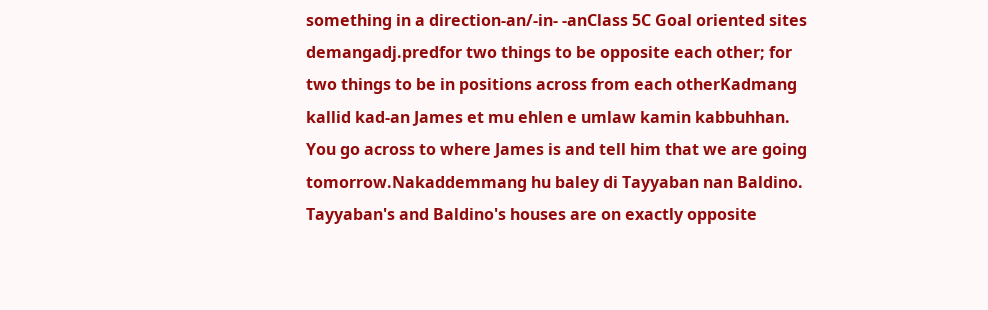something in a direction-an/-in- -anClass 5C Goal oriented sites
demangadj.predfor two things to be opposite each other; for two things to be in positions across from each otherKadmang kallid kad-an James et mu ehlen e umlaw kamin kabbuhhan. You go across to where James is and tell him that we are going tomorrow.Nakaddemmang hu baley di Tayyaban nan Baldino. Tayyaban's and Baldino's houses are on exactly opposite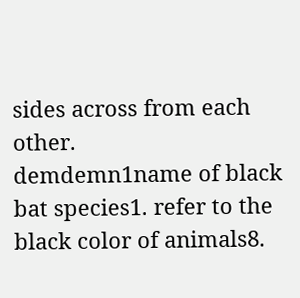sides across from each other.
demdemn1name of black bat species1. refer to the black color of animals8.